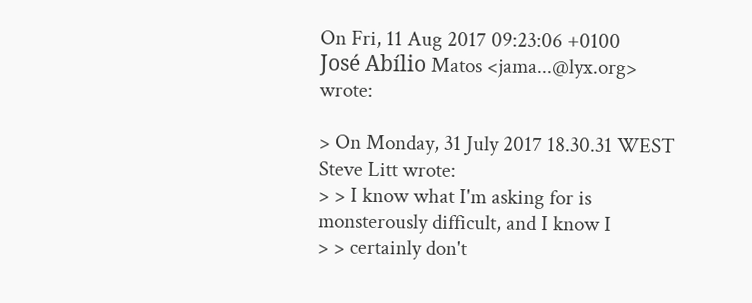On Fri, 11 Aug 2017 09:23:06 +0100
José Abílio Matos <jama...@lyx.org> wrote:

> On Monday, 31 July 2017 18.30.31 WEST Steve Litt wrote:
> > I know what I'm asking for is monsterously difficult, and I know I
> > certainly don't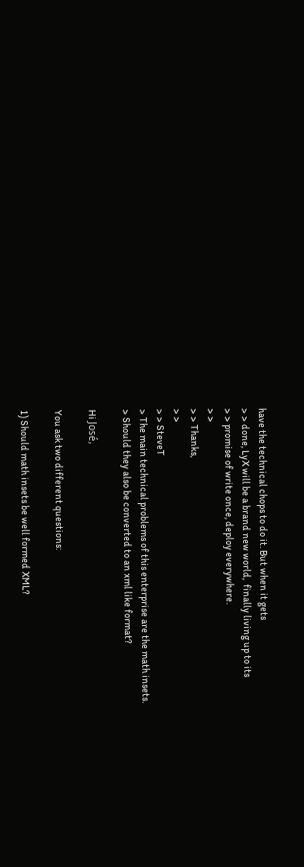have the technical chops to do it. But when it gets
> > done, LyX will be a brand new world,  finally living up to its
> > promise of write once, deploy everywhere.
> >
> > Thanks,
> >
> > SteveT
> The main technical problems of this enterprise are the math insets.
> Should they also be converted to an xml like format?

Hi José,

You ask two different questions:

1) Should math insets be well formed XML?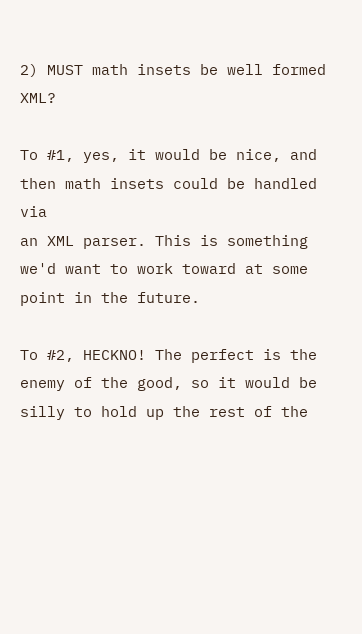2) MUST math insets be well formed XML?

To #1, yes, it would be nice, and then math insets could be handled via
an XML parser. This is something we'd want to work toward at some
point in the future.

To #2, HECKNO! The perfect is the enemy of the good, so it would be
silly to hold up the rest of the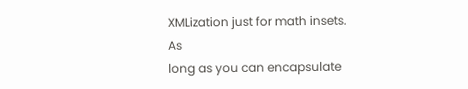XMLization just for math insets. As
long as you can encapsulate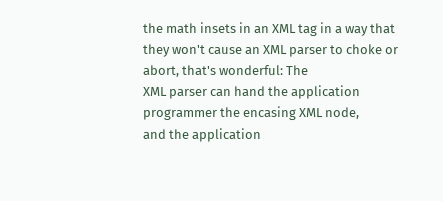the math insets in an XML tag in a way that
they won't cause an XML parser to choke or abort, that's wonderful: The
XML parser can hand the application programmer the encasing XML node,
and the application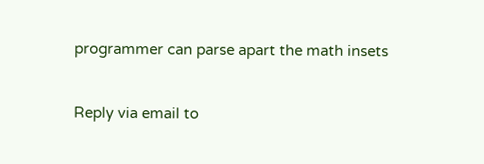programmer can parse apart the math insets


Reply via email to